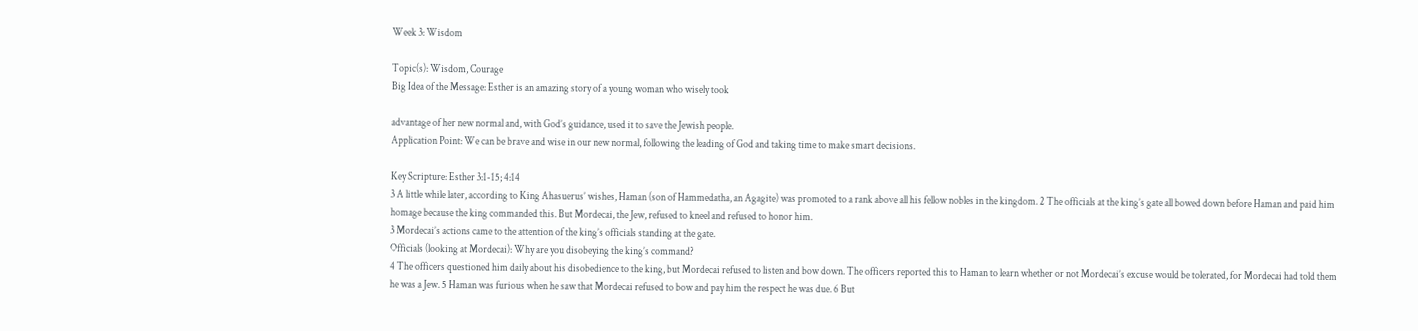Week 3: Wisdom

Topic(s): Wisdom, Courage
Big Idea of the Message: Esther is an amazing story of a young woman who wisely took

advantage of her new normal and, with God’s guidance, used it to save the Jewish people.
Application Point: We can be brave and wise in our new normal, following the leading of God and taking time to make smart decisions.

Key Scripture: Esther 3:1-15; 4:14
3 A little while later, according to King Ahasuerus’ wishes, Haman (son of Hammedatha, an Agagite) was promoted to a rank above all his fellow nobles in the kingdom. 2 The officials at the king’s gate all bowed down before Haman and paid him homage because the king commanded this. But Mordecai, the Jew, refused to kneel and refused to honor him.
3 Mordecai’s actions came to the attention of the king’s officials standing at the gate.
Officials (looking at Mordecai): Why are you disobeying the king’s command?
4 The officers questioned him daily about his disobedience to the king, but Mordecai refused to listen and bow down. The officers reported this to Haman to learn whether or not Mordecai’s excuse would be tolerated, for Mordecai had told them he was a Jew. 5 Haman was furious when he saw that Mordecai refused to bow and pay him the respect he was due. 6 But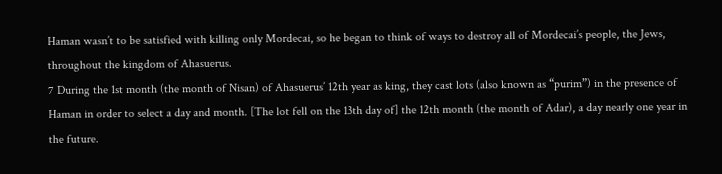Haman wasn’t to be satisfied with killing only Mordecai, so he began to think of ways to destroy all of Mordecai’s people, the Jews, throughout the kingdom of Ahasuerus.
7 During the 1st month (the month of Nisan) of Ahasuerus’ 12th year as king, they cast lots (also known as “purim”) in the presence of Haman in order to select a day and month. [The lot fell on the 13th day of] the 12th month (the month of Adar), a day nearly one year in the future.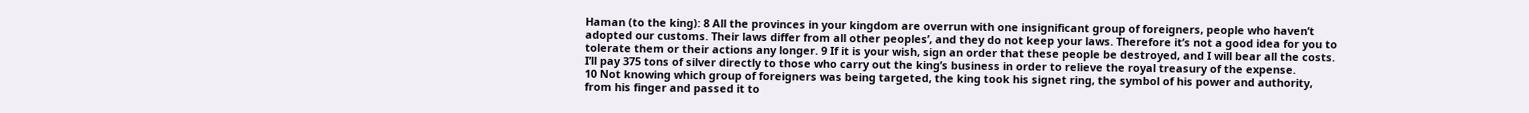Haman (to the king): 8 All the provinces in your kingdom are overrun with one insignificant group of foreigners, people who haven’t adopted our customs. Their laws differ from all other peoples’, and they do not keep your laws. Therefore it’s not a good idea for you to tolerate them or their actions any longer. 9 If it is your wish, sign an order that these people be destroyed, and I will bear all the costs. I’ll pay 375 tons of silver directly to those who carry out the king’s business in order to relieve the royal treasury of the expense.
10 Not knowing which group of foreigners was being targeted, the king took his signet ring, the symbol of his power and authority, from his finger and passed it to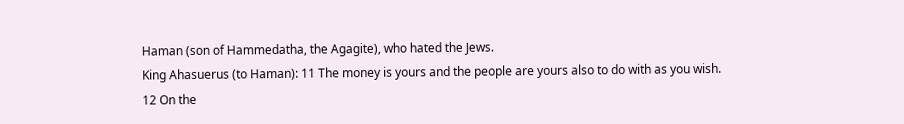Haman (son of Hammedatha, the Agagite), who hated the Jews.
King Ahasuerus (to Haman): 11 The money is yours and the people are yours also to do with as you wish.
12 On the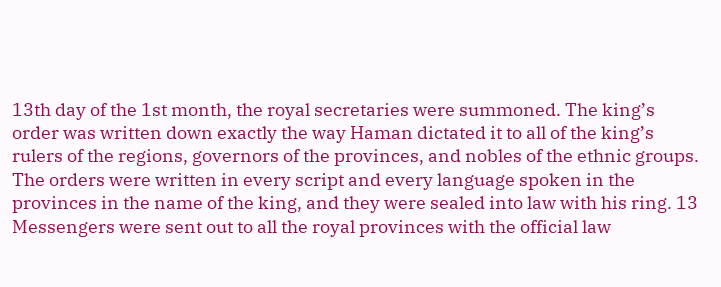13th day of the 1st month, the royal secretaries were summoned. The king’s order was written down exactly the way Haman dictated it to all of the king’s rulers of the regions, governors of the provinces, and nobles of the ethnic groups. The orders were written in every script and every language spoken in the provinces in the name of the king, and they were sealed into law with his ring. 13 Messengers were sent out to all the royal provinces with the official law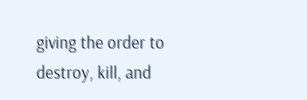giving the order to destroy, kill, and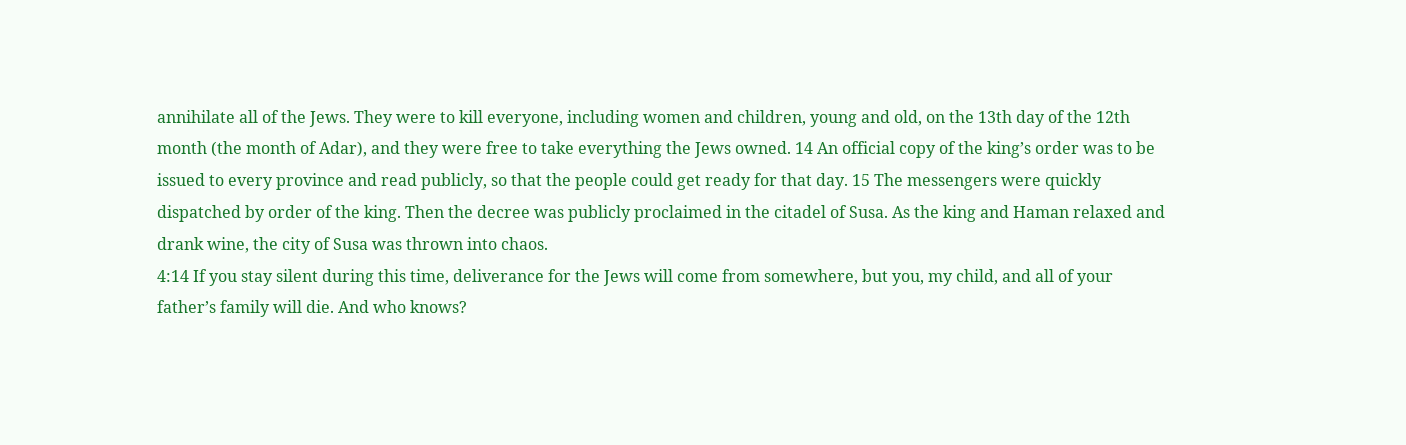annihilate all of the Jews. They were to kill everyone, including women and children, young and old, on the 13th day of the 12th month (the month of Adar), and they were free to take everything the Jews owned. 14 An official copy of the king’s order was to be issued to every province and read publicly, so that the people could get ready for that day. 15 The messengers were quickly dispatched by order of the king. Then the decree was publicly proclaimed in the citadel of Susa. As the king and Haman relaxed and drank wine, the city of Susa was thrown into chaos.
4:14 If you stay silent during this time, deliverance for the Jews will come from somewhere, but you, my child, and all of your father’s family will die. And who knows?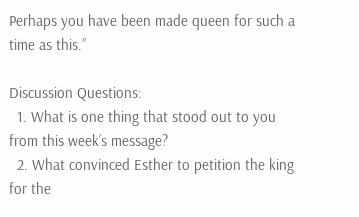Perhaps you have been made queen for such a time as this.”

Discussion Questions:
  1. What is one thing that stood out to you from this week’s message?
  2. What convinced Esther to petition the king for the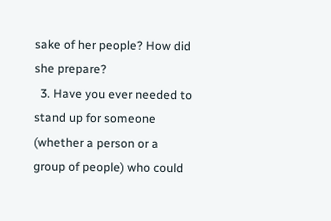sake of her people? How did she prepare?
  3. Have you ever needed to stand up for someone (whether a person or a group of people) who could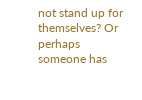not stand up for themselves? Or perhaps someone has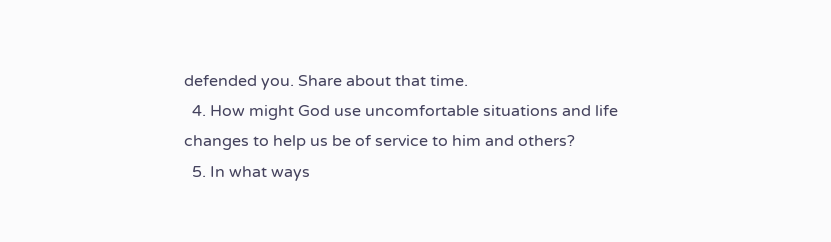defended you. Share about that time.
  4. How might God use uncomfortable situations and life changes to help us be of service to him and others?
  5. In what ways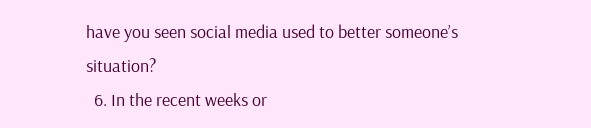have you seen social media used to better someone’s situation?
  6. In the recent weeks or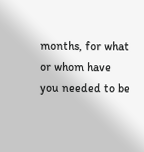months, for what or whom have you needed to be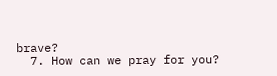brave?
  7. How can we pray for you?